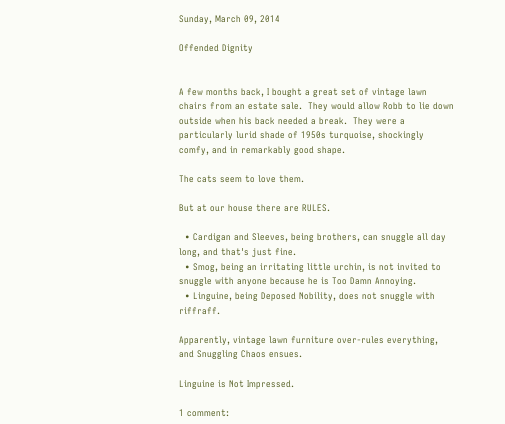Sunday, March 09, 2014

Offended Dignity


A few months back, I bought a great set of vintage lawn chairs from an estate sale.  They would allow Robb to lie down outside when his back needed a break.  They were a particularly lurid shade of 1950s turquoise, shockingly comfy, and in remarkably good shape.

The cats seem to love them.

But at our house there are RULES.

  • Cardigan and Sleeves, being brothers, can snuggle all day long, and that's just fine.
  • Smog, being an irritating little urchin, is not invited to snuggle with anyone because he is Too Damn Annoying.
  • Linguine, being Deposed Nobility, does not snuggle with riffraff.

Apparently, vintage lawn furniture over-rules everything, and Snuggling Chaos ensues.

Linguine is Not Impressed.

1 comment: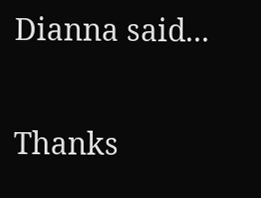Dianna said...

Thanks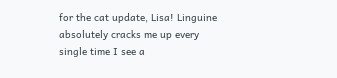for the cat update, Lisa! Linguine absolutely cracks me up every single time I see a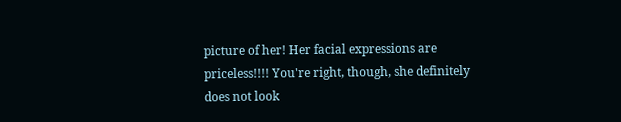picture of her! Her facial expressions are priceless!!!! You're right, though, she definitely does not look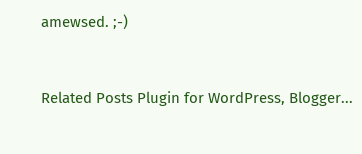amewsed. ;-)


Related Posts Plugin for WordPress, Blogger...